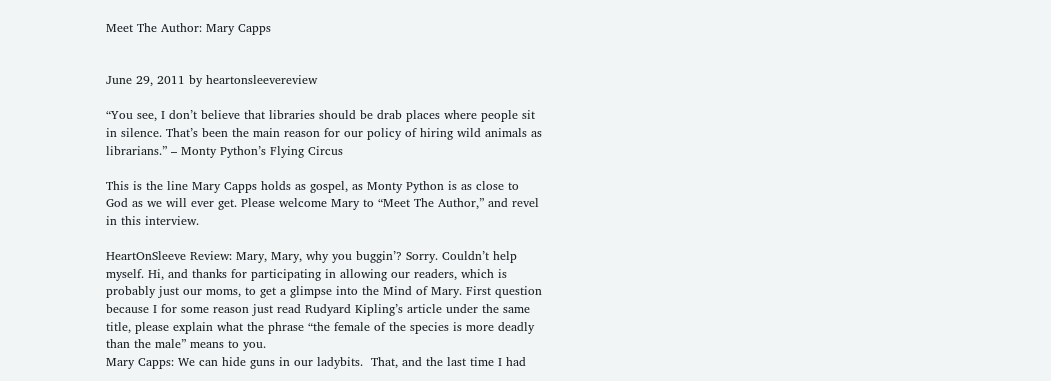Meet The Author: Mary Capps


June 29, 2011 by heartonsleevereview

“You see, I don’t believe that libraries should be drab places where people sit in silence. That’s been the main reason for our policy of hiring wild animals as librarians.” – Monty Python’s Flying Circus

This is the line Mary Capps holds as gospel, as Monty Python is as close to God as we will ever get. Please welcome Mary to “Meet The Author,” and revel in this interview.

HeartOnSleeve Review: Mary, Mary, why you buggin’? Sorry. Couldn’t help myself. Hi, and thanks for participating in allowing our readers, which is probably just our moms, to get a glimpse into the Mind of Mary. First question because I for some reason just read Rudyard Kipling’s article under the same title, please explain what the phrase “the female of the species is more deadly than the male” means to you.
Mary Capps: We can hide guns in our ladybits.  That, and the last time I had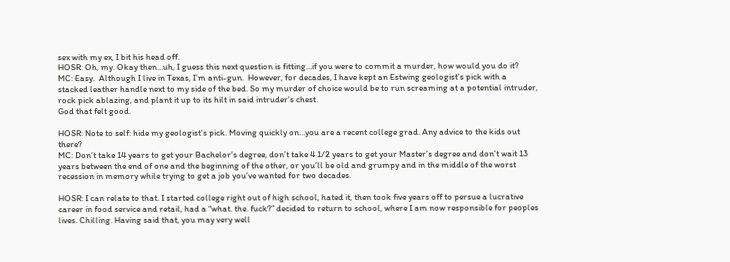sex with my ex, I bit his head off.
HOSR: Oh, my. Okay then…uh, I guess this next question is fitting…if you were to commit a murder, how would you do it?
MC: Easy.  Although I live in Texas, I’m anti-gun.  However, for decades, I have kept an Estwing geologist’s pick with a stacked leather handle next to my side of the bed. So my murder of choice would be to run screaming at a potential intruder, rock pick ablazing, and plant it up to its hilt in said intruder’s chest.
God that felt good.

HOSR: Note to self: hide my geologist’s pick. Moving quickly on…you are a recent college grad. Any advice to the kids out there?
MC: Don’t take 14 years to get your Bachelor’s degree, don’t take 4 1/2 years to get your Master’s degree and don’t wait 13 years between the end of one and the beginning of the other, or you’ll be old and grumpy and in the middle of the worst recession in memory while trying to get a job you’ve wanted for two decades.

HOSR: I can relate to that. I started college right out of high school, hated it, then took five years off to persue a lucrative career in food service and retail, had a “what. the. fuck?” decided to return to school, where I am now responsible for peoples lives. Chilling. Having said that, you may very well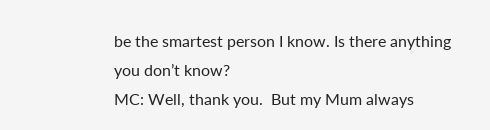be the smartest person I know. Is there anything you don’t know?
MC: Well, thank you.  But my Mum always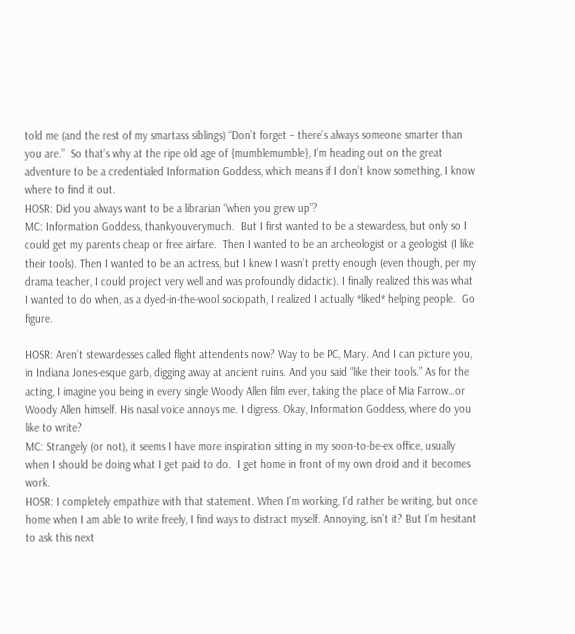told me (and the rest of my smartass siblings) “Don’t forget – there’s always someone smarter than you are.”  So that’s why at the ripe old age of {mumblemumble}, I’m heading out on the great adventure to be a credentialed Information Goddess, which means if I don’t know something, I know where to find it out.
HOSR: Did you always want to be a librarian “when you grew up”?
MC: Information Goddess, thankyouverymuch.  But I first wanted to be a stewardess, but only so I could get my parents cheap or free airfare.  Then I wanted to be an archeologist or a geologist (I like their tools). Then I wanted to be an actress, but I knew I wasn’t pretty enough (even though, per my drama teacher, I could project very well and was profoundly didactic). I finally realized this was what I wanted to do when, as a dyed-in-the-wool sociopath, I realized I actually *liked* helping people.  Go figure.

HOSR: Aren’t stewardesses called flight attendents now? Way to be PC, Mary. And I can picture you, in Indiana Jones-esque garb, digging away at ancient ruins. And you said “like their tools.” As for the acting, I imagine you being in every single Woody Allen film ever, taking the place of Mia Farrow…or Woody Allen himself. His nasal voice annoys me. I digress. Okay, Information Goddess, where do you like to write?
MC: Strangely (or not), it seems I have more inspiration sitting in my soon-to-be-ex office, usually when I should be doing what I get paid to do.  I get home in front of my own droid and it becomes work.
HOSR: I completely empathize with that statement. When I’m working, I’d rather be writing, but once home when I am able to write freely, I find ways to distract myself. Annoying, isn’t it? But I’m hesitant to ask this next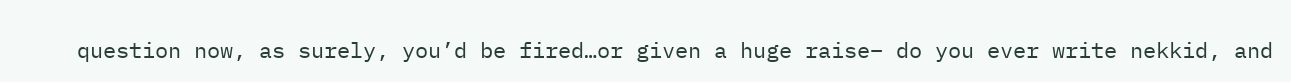question now, as surely, you’d be fired…or given a huge raise– do you ever write nekkid, and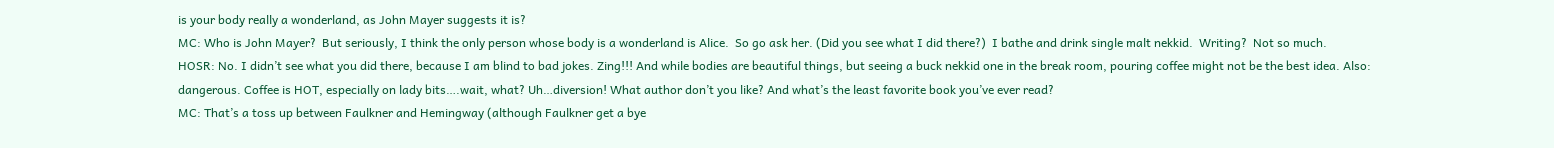is your body really a wonderland, as John Mayer suggests it is?
MC: Who is John Mayer?  But seriously, I think the only person whose body is a wonderland is Alice.  So go ask her. (Did you see what I did there?)  I bathe and drink single malt nekkid.  Writing?  Not so much.
HOSR: No. I didn’t see what you did there, because I am blind to bad jokes. Zing!!! And while bodies are beautiful things, but seeing a buck nekkid one in the break room, pouring coffee might not be the best idea. Also: dangerous. Coffee is HOT, especially on lady bits….wait, what? Uh…diversion! What author don’t you like? And what’s the least favorite book you’ve ever read?
MC: That’s a toss up between Faulkner and Hemingway (although Faulkner get a bye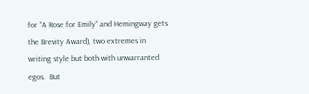for “A Rose for Emily” and Hemingway gets the Brevity Award), two extremes in writing style but both with unwarranted egos.  But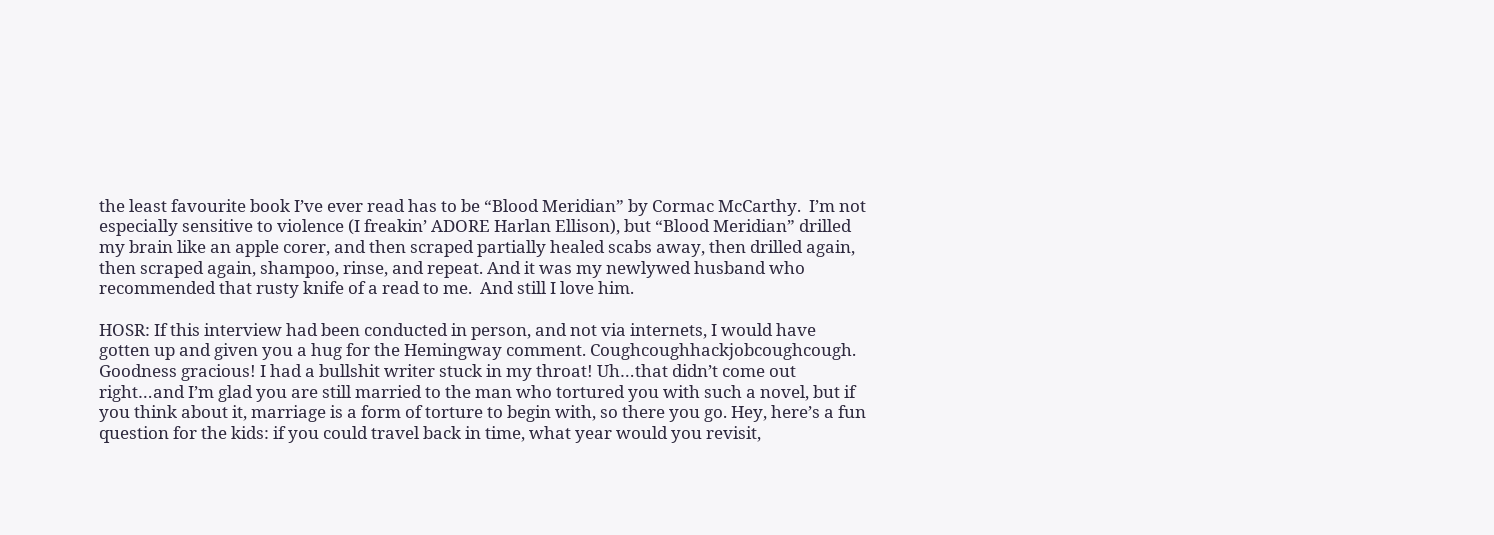the least favourite book I’ve ever read has to be “Blood Meridian” by Cormac McCarthy.  I’m not especially sensitive to violence (I freakin’ ADORE Harlan Ellison), but “Blood Meridian” drilled my brain like an apple corer, and then scraped partially healed scabs away, then drilled again, then scraped again, shampoo, rinse, and repeat. And it was my newlywed husband who recommended that rusty knife of a read to me.  And still I love him.

HOSR: If this interview had been conducted in person, and not via internets, I would have gotten up and given you a hug for the Hemingway comment. Coughcoughhackjobcoughcough. Goodness gracious! I had a bullshit writer stuck in my throat! Uh…that didn’t come out right…and I’m glad you are still married to the man who tortured you with such a novel, but if you think about it, marriage is a form of torture to begin with, so there you go. Hey, here’s a fun question for the kids: if you could travel back in time, what year would you revisit,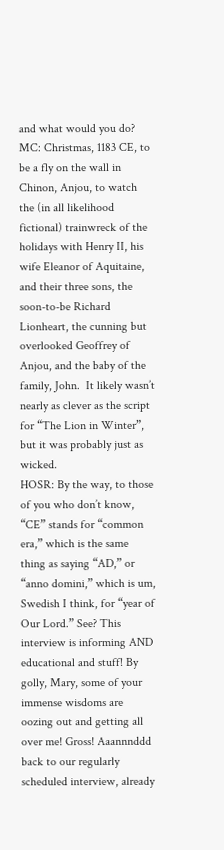and what would you do?
MC: Christmas, 1183 CE, to be a fly on the wall in Chinon, Anjou, to watch the (in all likelihood fictional) trainwreck of the holidays with Henry II, his wife Eleanor of Aquitaine, and their three sons, the soon-to-be Richard Lionheart, the cunning but overlooked Geoffrey of Anjou, and the baby of the family, John.  It likely wasn’t nearly as clever as the script for “The Lion in Winter”, but it was probably just as wicked.
HOSR: By the way, to those of you who don’t know, “CE” stands for “common era,” which is the same thing as saying “AD,” or “anno domini,” which is um, Swedish I think, for “year of Our Lord.” See? This interview is informing AND educational and stuff! By golly, Mary, some of your immense wisdoms are oozing out and getting all over me! Gross! Aaannnddd back to our regularly scheduled interview, already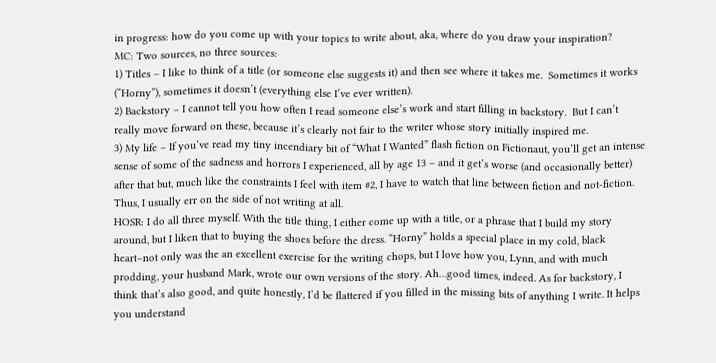in progress: how do you come up with your topics to write about, aka, where do you draw your inspiration?
MC: Two sources, no three sources:
1) Titles – I like to think of a title (or someone else suggests it) and then see where it takes me.  Sometimes it works (“Horny”), sometimes it doesn’t (everything else I’ve ever written).
2) Backstory – I cannot tell you how often I read someone else’s work and start filling in backstory.  But I can’t really move forward on these, because it’s clearly not fair to the writer whose story initially inspired me.
3) My life – If you’ve read my tiny incendiary bit of “What I Wanted” flash fiction on Fictionaut, you’ll get an intense sense of some of the sadness and horrors I experienced, all by age 13 – and it get’s worse (and occasionally better) after that but, much like the constraints I feel with item #2, I have to watch that line between fiction and not-fiction.  Thus, I usually err on the side of not writing at all.
HOSR: I do all three myself. With the title thing, I either come up with a title, or a phrase that I build my story around, but I liken that to buying the shoes before the dress. “Horny” holds a special place in my cold, black heart–not only was the an excellent exercise for the writing chops, but I love how you, Lynn, and with much prodding, your husband Mark, wrote our own versions of the story. Ah…good times, indeed. As for backstory, I think that’s also good, and quite honestly, I’d be flattered if you filled in the missing bits of anything I write. It helps you understand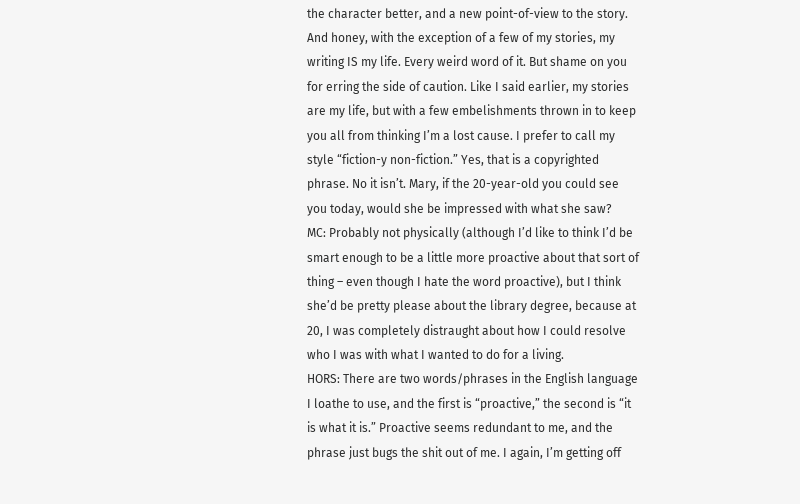the character better, and a new point-of-view to the story. And honey, with the exception of a few of my stories, my writing IS my life. Every weird word of it. But shame on you for erring the side of caution. Like I said earlier, my stories are my life, but with a few embelishments thrown in to keep you all from thinking I’m a lost cause. I prefer to call my style “fiction-y non-fiction.” Yes, that is a copyrighted phrase. No it isn’t. Mary, if the 20-year-old you could see you today, would she be impressed with what she saw?
MC: Probably not physically (although I’d like to think I’d be smart enough to be a little more proactive about that sort of thing – even though I hate the word proactive), but I think she’d be pretty please about the library degree, because at 20, I was completely distraught about how I could resolve who I was with what I wanted to do for a living.
HORS: There are two words/phrases in the English language I loathe to use, and the first is “proactive,” the second is “it is what it is.” Proactive seems redundant to me, and the phrase just bugs the shit out of me. I again, I’m getting off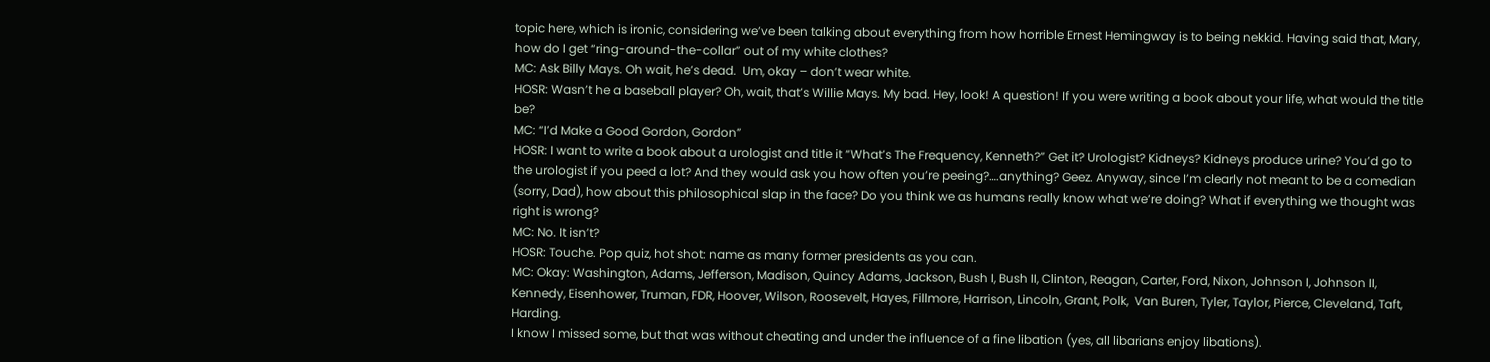topic here, which is ironic, considering we’ve been talking about everything from how horrible Ernest Hemingway is to being nekkid. Having said that, Mary, how do I get “ring-around-the-collar” out of my white clothes?
MC: Ask Billy Mays. Oh wait, he’s dead.  Um, okay – don’t wear white.
HOSR: Wasn’t he a baseball player? Oh, wait, that’s Willie Mays. My bad. Hey, look! A question! If you were writing a book about your life, what would the title be?
MC: “I’d Make a Good Gordon, Gordon”
HOSR: I want to write a book about a urologist and title it “What’s The Frequency, Kenneth?” Get it? Urologist? Kidneys? Kidneys produce urine? You’d go to the urologist if you peed a lot? And they would ask you how often you’re peeing?….anything? Geez. Anyway, since I’m clearly not meant to be a comedian (sorry, Dad), how about this philosophical slap in the face? Do you think we as humans really know what we’re doing? What if everything we thought was right is wrong?
MC: No. It isn’t?
HOSR: Touche. Pop quiz, hot shot: name as many former presidents as you can.
MC: Okay: Washington, Adams, Jefferson, Madison, Quincy Adams, Jackson, Bush I, Bush II, Clinton, Reagan, Carter, Ford, Nixon, Johnson I, Johnson II, Kennedy, Eisenhower, Truman, FDR, Hoover, Wilson, Roosevelt, Hayes, Fillmore, Harrison, Lincoln, Grant, Polk,  Van Buren, Tyler, Taylor, Pierce, Cleveland, Taft, Harding.
I know I missed some, but that was without cheating and under the influence of a fine libation (yes, all libarians enjoy libations).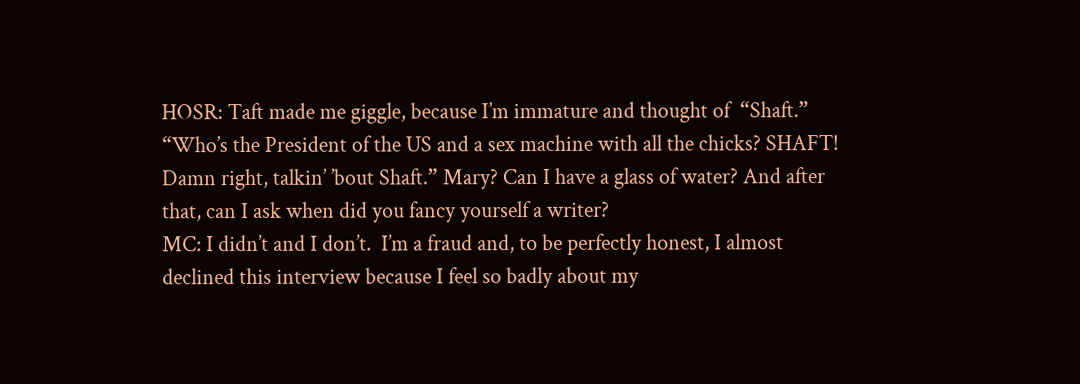HOSR: Taft made me giggle, because I’m immature and thought of  “Shaft.” “Who’s the President of the US and a sex machine with all the chicks? SHAFT! Damn right, talkin’ ’bout Shaft.” Mary? Can I have a glass of water? And after that, can I ask when did you fancy yourself a writer?
MC: I didn’t and I don’t.  I’m a fraud and, to be perfectly honest, I almost declined this interview because I feel so badly about my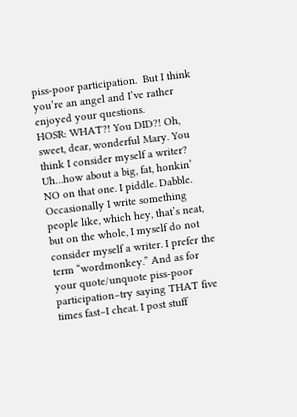piss-poor participation.  But I think you’re an angel and I’ve rather enjoyed your questions.
HOSR: WHAT?! You DID?! Oh, sweet, dear, wonderful Mary. You think I consider myself a writer? Uh…how about a big, fat, honkin’ NO on that one. I piddle. Dabble. Occasionally I write something people like, which hey, that’s neat, but on the whole, I myself do not consider myself a writer. I prefer the term “wordmonkey.” And as for your quote/unquote piss-poor participation–try saying THAT five times fast–I cheat. I post stuff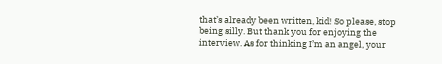that’s already been written, kid! So please, stop being silly. But thank you for enjoying the interview. As for thinking I’m an angel, your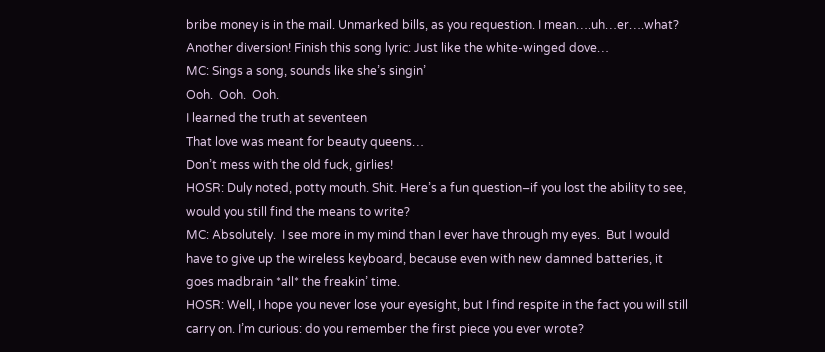bribe money is in the mail. Unmarked bills, as you requestion. I mean….uh…er….what? Another diversion! Finish this song lyric: Just like the white-winged dove…
MC: Sings a song, sounds like she’s singin’
Ooh.  Ooh.  Ooh.
I learned the truth at seventeen
That love was meant for beauty queens…
Don’t mess with the old fuck, girlies!
HOSR: Duly noted, potty mouth. Shit. Here’s a fun question–if you lost the ability to see, would you still find the means to write?
MC: Absolutely.  I see more in my mind than I ever have through my eyes.  But I would have to give up the wireless keyboard, because even with new damned batteries, it goes madbrain *all* the freakin’ time.
HOSR: Well, I hope you never lose your eyesight, but I find respite in the fact you will still carry on. I’m curious: do you remember the first piece you ever wrote?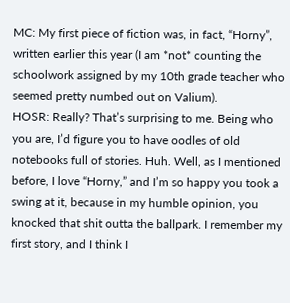MC: My first piece of fiction was, in fact, “Horny”, written earlier this year (I am *not* counting the schoolwork assigned by my 10th grade teacher who seemed pretty numbed out on Valium).
HOSR: Really? That’s surprising to me. Being who you are, I’d figure you to have oodles of old notebooks full of stories. Huh. Well, as I mentioned before, I love “Horny,” and I’m so happy you took a swing at it, because in my humble opinion, you knocked that shit outta the ballpark. I remember my first story, and I think I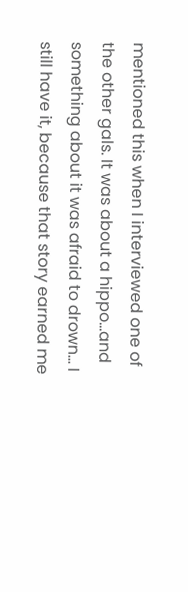mentioned this when I interviewed one of the other gals. It was about a hippo…and something about it was afraid to drown… I still have it, because that story earned me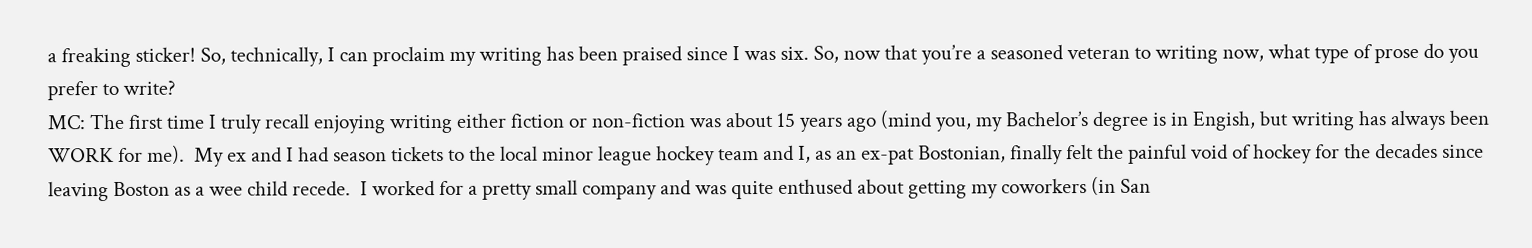a freaking sticker! So, technically, I can proclaim my writing has been praised since I was six. So, now that you’re a seasoned veteran to writing now, what type of prose do you prefer to write?
MC: The first time I truly recall enjoying writing either fiction or non-fiction was about 15 years ago (mind you, my Bachelor’s degree is in Engish, but writing has always been WORK for me).  My ex and I had season tickets to the local minor league hockey team and I, as an ex-pat Bostonian, finally felt the painful void of hockey for the decades since leaving Boston as a wee child recede.  I worked for a pretty small company and was quite enthused about getting my coworkers (in San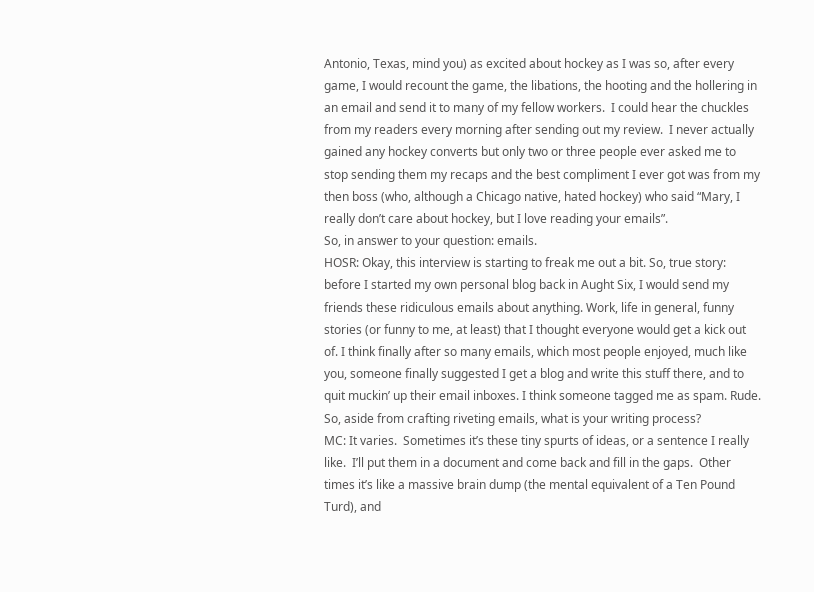Antonio, Texas, mind you) as excited about hockey as I was so, after every game, I would recount the game, the libations, the hooting and the hollering in an email and send it to many of my fellow workers.  I could hear the chuckles from my readers every morning after sending out my review.  I never actually gained any hockey converts but only two or three people ever asked me to stop sending them my recaps and the best compliment I ever got was from my then boss (who, although a Chicago native, hated hockey) who said “Mary, I really don’t care about hockey, but I love reading your emails”.
So, in answer to your question: emails.
HOSR: Okay, this interview is starting to freak me out a bit. So, true story: before I started my own personal blog back in Aught Six, I would send my friends these ridiculous emails about anything. Work, life in general, funny stories (or funny to me, at least) that I thought everyone would get a kick out of. I think finally after so many emails, which most people enjoyed, much like you, someone finally suggested I get a blog and write this stuff there, and to quit muckin’ up their email inboxes. I think someone tagged me as spam. Rude. So, aside from crafting riveting emails, what is your writing process?
MC: It varies.  Sometimes it’s these tiny spurts of ideas, or a sentence I really like.  I’ll put them in a document and come back and fill in the gaps.  Other times it’s like a massive brain dump (the mental equivalent of a Ten Pound Turd), and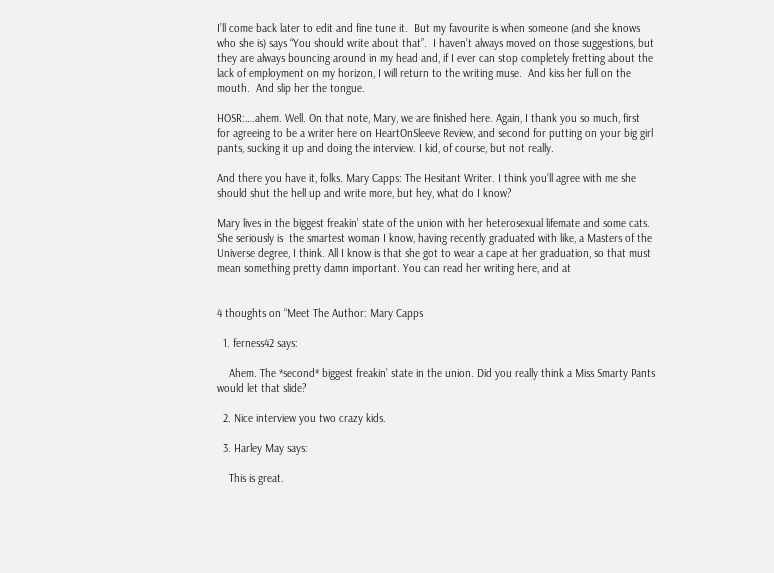I’ll come back later to edit and fine tune it.  But my favourite is when someone (and she knows who she is) says “You should write about that”.  I haven’t always moved on those suggestions, but they are always bouncing around in my head and, if I ever can stop completely fretting about the lack of employment on my horizon, I will return to the writing muse.  And kiss her full on the mouth.  And slip her the tongue.

HOSR:….ahem. Well. On that note, Mary, we are finished here. Again, I thank you so much, first for agreeing to be a writer here on HeartOnSleeve Review, and second for putting on your big girl pants, sucking it up and doing the interview. I kid, of course, but not really.

And there you have it, folks. Mary Capps: The Hesitant Writer. I think you’ll agree with me she should shut the hell up and write more, but hey, what do I know?

Mary lives in the biggest freakin’ state of the union with her heterosexual lifemate and some cats. She seriously is  the smartest woman I know, having recently graduated with like, a Masters of the Universe degree, I think. All I know is that she got to wear a cape at her graduation, so that must mean something pretty damn important. You can read her writing here, and at


4 thoughts on “Meet The Author: Mary Capps

  1. ferness42 says:

    Ahem. The *second* biggest freakin’ state in the union. Did you really think a Miss Smarty Pants would let that slide?

  2. Nice interview you two crazy kids.

  3. Harley May says:

    This is great.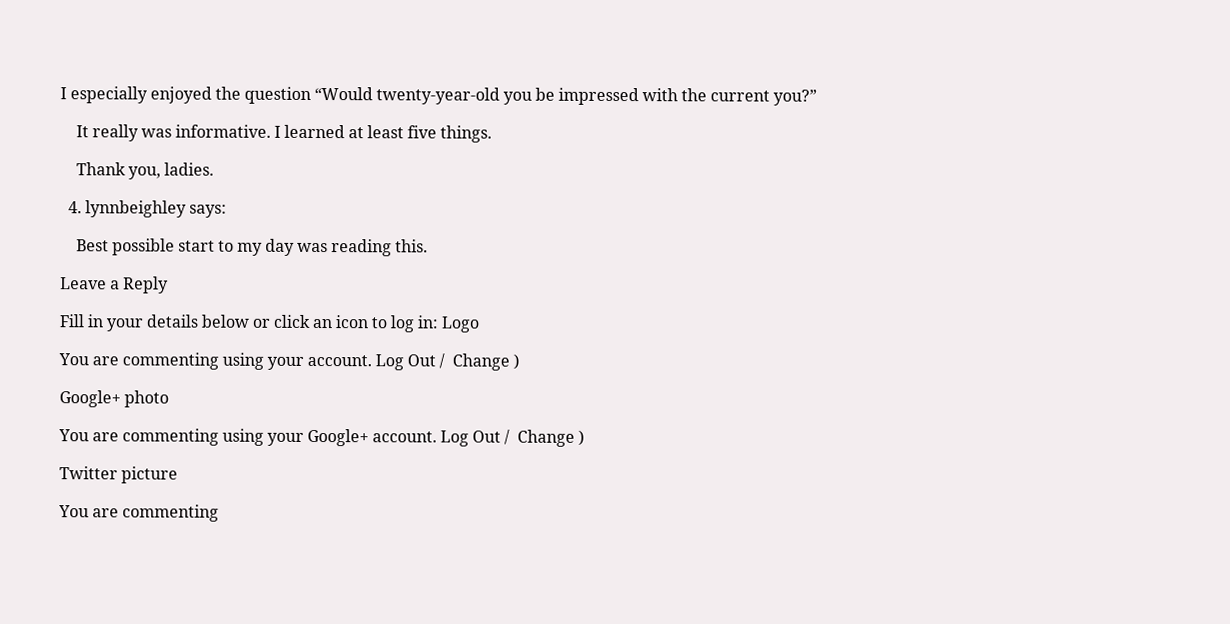I especially enjoyed the question “Would twenty-year-old you be impressed with the current you?”

    It really was informative. I learned at least five things.

    Thank you, ladies.

  4. lynnbeighley says:

    Best possible start to my day was reading this.

Leave a Reply

Fill in your details below or click an icon to log in: Logo

You are commenting using your account. Log Out /  Change )

Google+ photo

You are commenting using your Google+ account. Log Out /  Change )

Twitter picture

You are commenting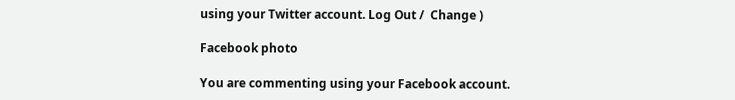using your Twitter account. Log Out /  Change )

Facebook photo

You are commenting using your Facebook account.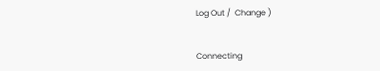Log Out /  Change )


Connecting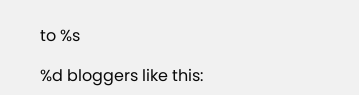to %s

%d bloggers like this: